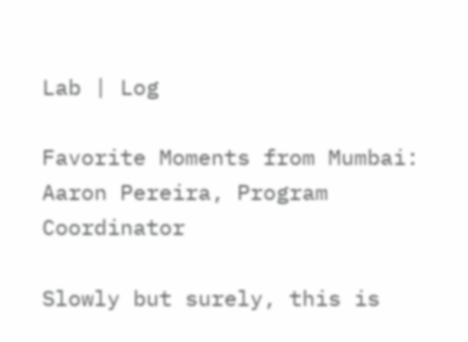Lab | Log

Favorite Moments from Mumbai: Aaron Pereira, Program Coordinator

Slowly but surely, this is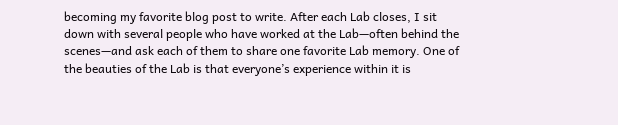becoming my favorite blog post to write. After each Lab closes, I sit down with several people who have worked at the Lab—often behind the scenes—and ask each of them to share one favorite Lab memory. One of the beauties of the Lab is that everyone’s experience within it is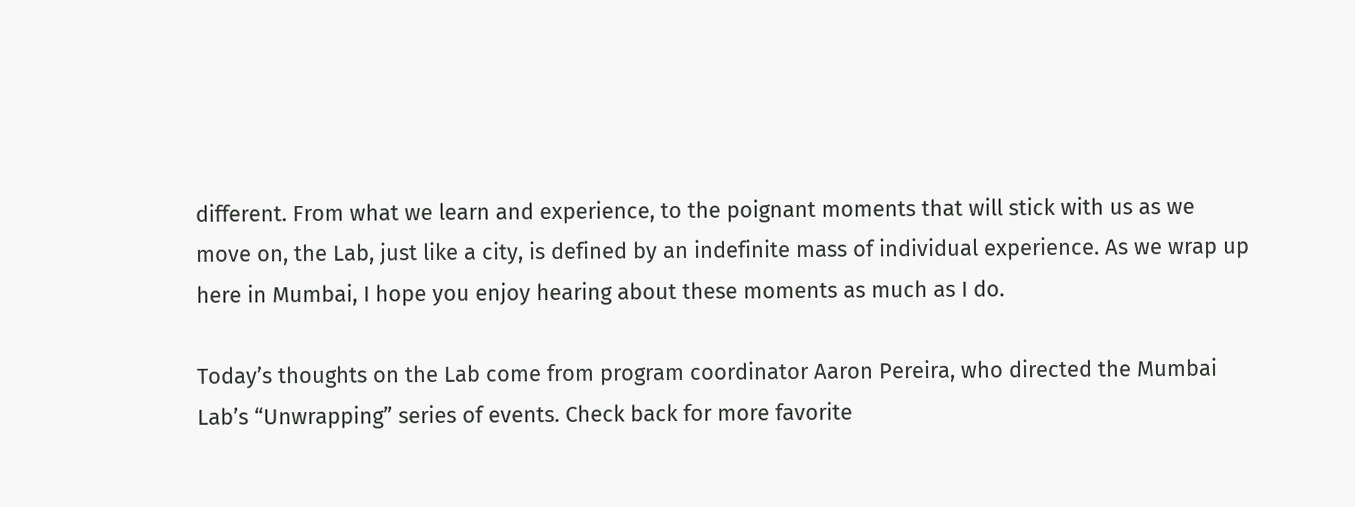different. From what we learn and experience, to the poignant moments that will stick with us as we move on, the Lab, just like a city, is defined by an indefinite mass of individual experience. As we wrap up here in Mumbai, I hope you enjoy hearing about these moments as much as I do.

Today’s thoughts on the Lab come from program coordinator Aaron Pereira, who directed the Mumbai Lab’s “Unwrapping” series of events. Check back for more favorite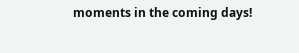moments in the coming days!